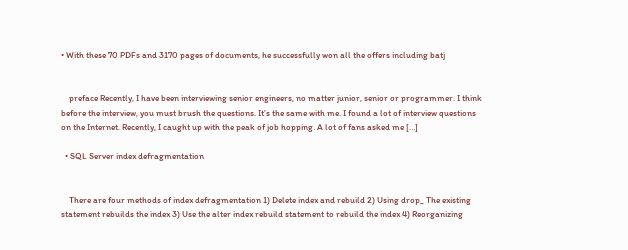• With these 70 PDFs and 3170 pages of documents, he successfully won all the offers including batj


    preface Recently, I have been interviewing senior engineers, no matter junior, senior or programmer. I think before the interview, you must brush the questions. It’s the same with me. I found a lot of interview questions on the Internet. Recently, I caught up with the peak of job hopping. A lot of fans asked me […]

  • SQL Server index defragmentation


    There are four methods of index defragmentation 1) Delete index and rebuild 2) Using drop_ The existing statement rebuilds the index 3) Use the alter index rebuild statement to rebuild the index 4) Reorganizing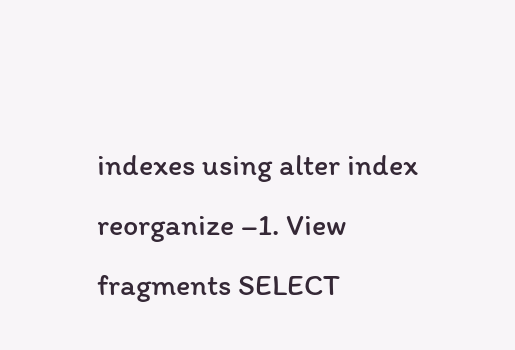indexes using alter index reorganize –1. View fragments SELECT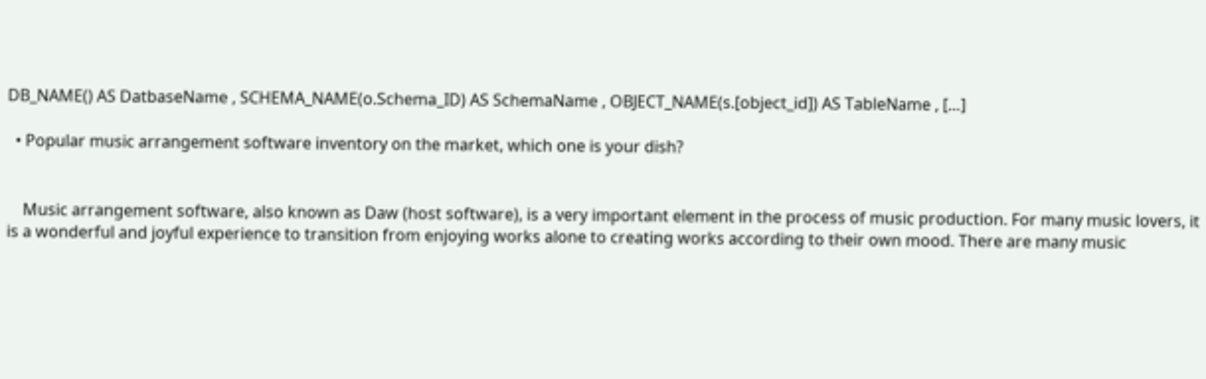DB_NAME() AS DatbaseName , SCHEMA_NAME(o.Schema_ID) AS SchemaName , OBJECT_NAME(s.[object_id]) AS TableName , […]

  • Popular music arrangement software inventory on the market, which one is your dish?


    Music arrangement software, also known as Daw (host software), is a very important element in the process of music production. For many music lovers, it is a wonderful and joyful experience to transition from enjoying works alone to creating works according to their own mood. There are many music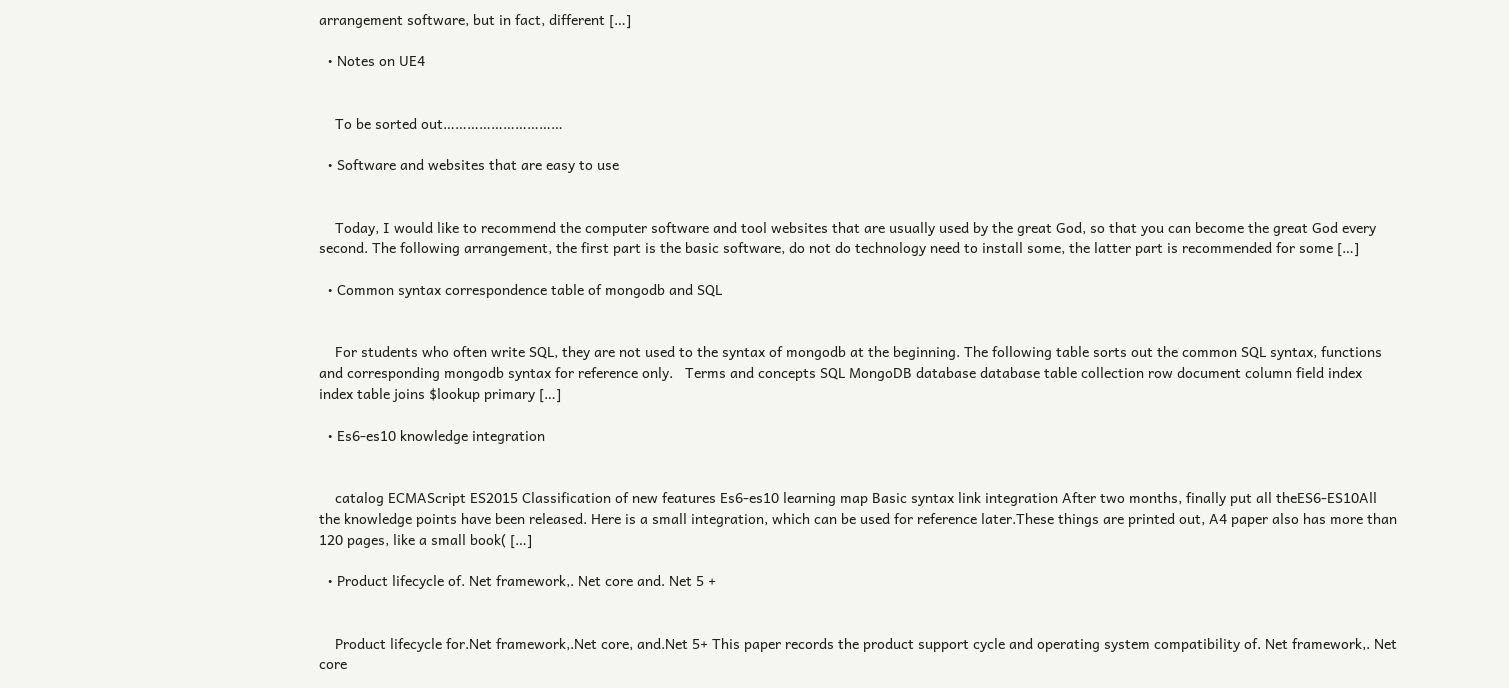arrangement software, but in fact, different […]

  • Notes on UE4


    To be sorted out…………………………

  • Software and websites that are easy to use


    Today, I would like to recommend the computer software and tool websites that are usually used by the great God, so that you can become the great God every second. The following arrangement, the first part is the basic software, do not do technology need to install some, the latter part is recommended for some […]

  • Common syntax correspondence table of mongodb and SQL


    For students who often write SQL, they are not used to the syntax of mongodb at the beginning. The following table sorts out the common SQL syntax, functions and corresponding mongodb syntax for reference only.   Terms and concepts SQL MongoDB database database table collection row document column field index index table joins $lookup primary […]

  • Es6-es10 knowledge integration


    catalog ECMAScript ES2015 Classification of new features Es6-es10 learning map Basic syntax link integration After two months, finally put all theES6-ES10All the knowledge points have been released. Here is a small integration, which can be used for reference later.These things are printed out, A4 paper also has more than 120 pages, like a small book( […]

  • Product lifecycle of. Net framework,. Net core and. Net 5 +


    Product lifecycle for.Net framework,.Net core, and.Net 5+ This paper records the product support cycle and operating system compatibility of. Net framework,. Net core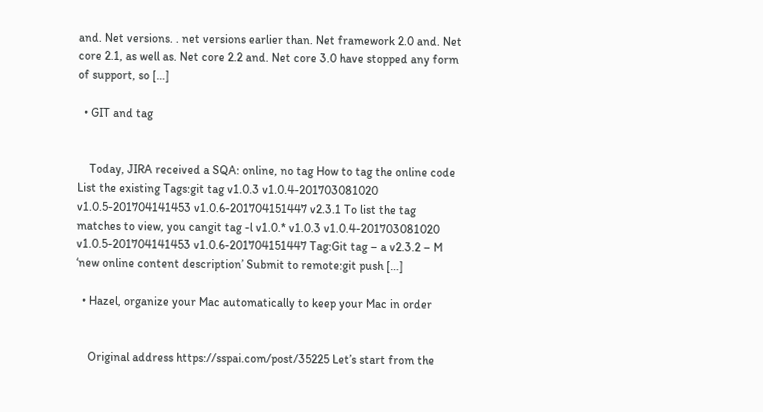and. Net versions. . net versions earlier than. Net framework 2.0 and. Net core 2.1, as well as. Net core 2.2 and. Net core 3.0 have stopped any form of support, so […]

  • GIT and tag


    Today, JIRA received a SQA: online, no tag How to tag the online code List the existing Tags:git tag v1.0.3 v1.0.4-201703081020 v1.0.5-201704141453 v1.0.6-201704151447 v2.3.1 To list the tag matches to view, you cangit tag -l v1.0.* v1.0.3 v1.0.4-201703081020 v1.0.5-201704141453 v1.0.6-201704151447 Tag:Git tag – a v2.3.2 – M ‘new online content description’ Submit to remote:git push […]

  • Hazel, organize your Mac automatically to keep your Mac in order


    Original address https://sspai.com/post/35225 Let’s start from the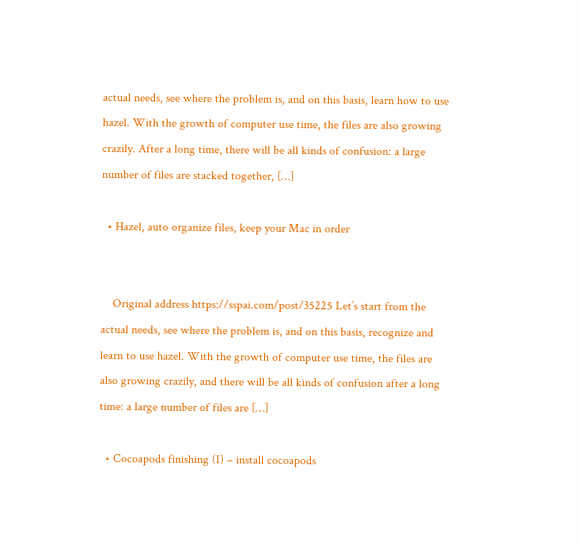actual needs, see where the problem is, and on this basis, learn how to use hazel. With the growth of computer use time, the files are also growing crazily. After a long time, there will be all kinds of confusion: a large number of files are stacked together, […]

  • Hazel, auto organize files, keep your Mac in order


    Original address https://sspai.com/post/35225 Let’s start from the actual needs, see where the problem is, and on this basis, recognize and learn to use hazel. With the growth of computer use time, the files are also growing crazily, and there will be all kinds of confusion after a long time: a large number of files are […]

  • Cocoapods finishing (I) – install cocoapods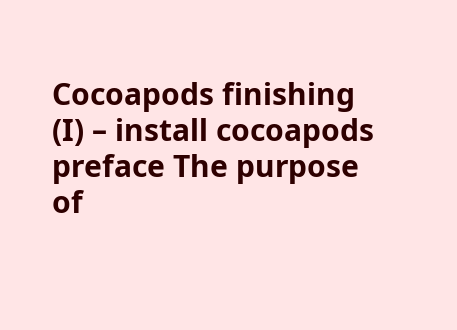Cocoapods finishing (I) – install cocoapods preface The purpose of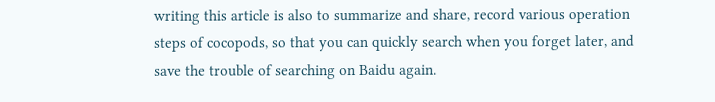writing this article is also to summarize and share, record various operation steps of cocopods, so that you can quickly search when you forget later, and save the trouble of searching on Baidu again.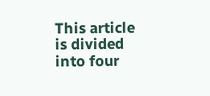This article is divided into four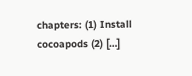chapters: (1) Install cocoapods (2) […]